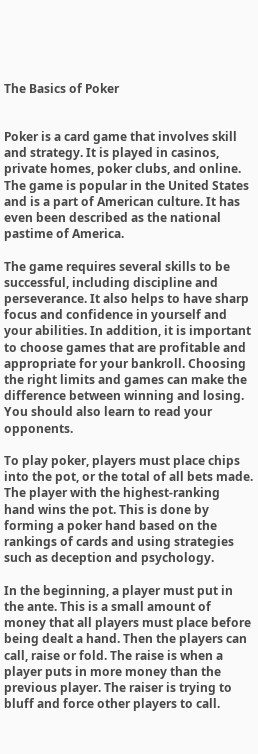The Basics of Poker


Poker is a card game that involves skill and strategy. It is played in casinos, private homes, poker clubs, and online. The game is popular in the United States and is a part of American culture. It has even been described as the national pastime of America.

The game requires several skills to be successful, including discipline and perseverance. It also helps to have sharp focus and confidence in yourself and your abilities. In addition, it is important to choose games that are profitable and appropriate for your bankroll. Choosing the right limits and games can make the difference between winning and losing. You should also learn to read your opponents.

To play poker, players must place chips into the pot, or the total of all bets made. The player with the highest-ranking hand wins the pot. This is done by forming a poker hand based on the rankings of cards and using strategies such as deception and psychology.

In the beginning, a player must put in the ante. This is a small amount of money that all players must place before being dealt a hand. Then the players can call, raise or fold. The raise is when a player puts in more money than the previous player. The raiser is trying to bluff and force other players to call.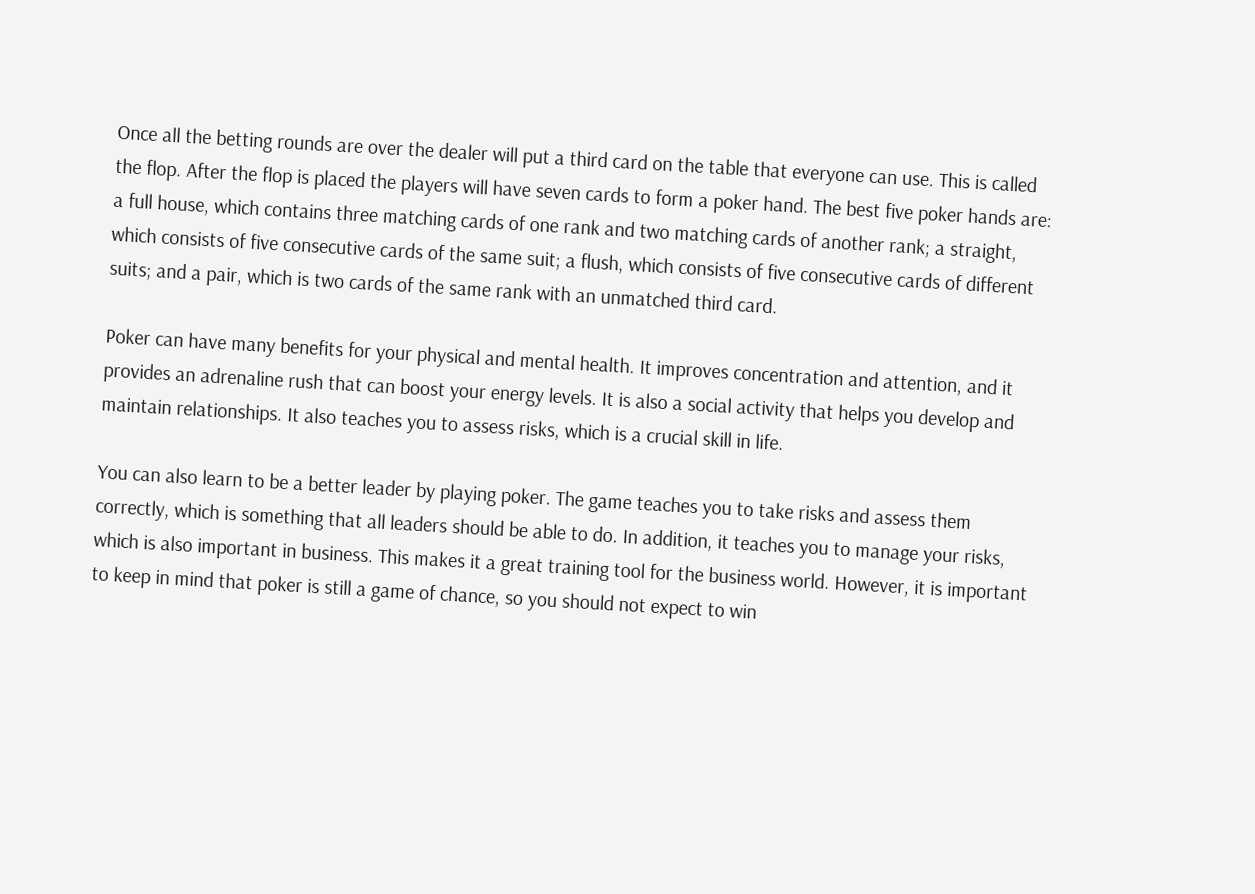Once all the betting rounds are over the dealer will put a third card on the table that everyone can use. This is called the flop. After the flop is placed the players will have seven cards to form a poker hand. The best five poker hands are: a full house, which contains three matching cards of one rank and two matching cards of another rank; a straight, which consists of five consecutive cards of the same suit; a flush, which consists of five consecutive cards of different suits; and a pair, which is two cards of the same rank with an unmatched third card.

Poker can have many benefits for your physical and mental health. It improves concentration and attention, and it provides an adrenaline rush that can boost your energy levels. It is also a social activity that helps you develop and maintain relationships. It also teaches you to assess risks, which is a crucial skill in life.

You can also learn to be a better leader by playing poker. The game teaches you to take risks and assess them correctly, which is something that all leaders should be able to do. In addition, it teaches you to manage your risks, which is also important in business. This makes it a great training tool for the business world. However, it is important to keep in mind that poker is still a game of chance, so you should not expect to win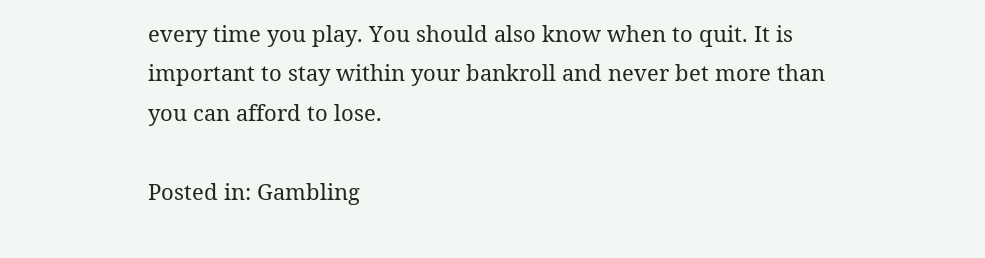every time you play. You should also know when to quit. It is important to stay within your bankroll and never bet more than you can afford to lose.

Posted in: Gambling